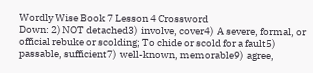Wordly Wise Book 7 Lesson 4 Crossword
Down: 2) NOT detached3)  involve, cover4)  A severe, formal, or official rebuke or scolding; To chide or scold for a fault5)  passable, sufficient7)  well-known, memorable9)  agree,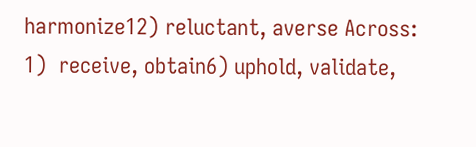harmonize12) reluctant, averse Across: 1)  receive, obtain6) uphold, validate,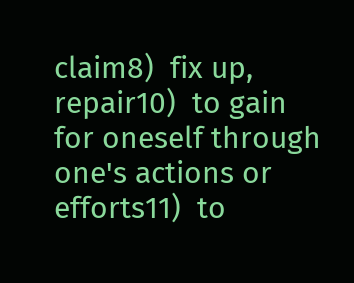claim8)  fix up, repair10)  to gain for oneself through one's actions or efforts11)  to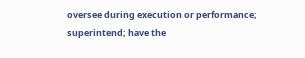oversee during execution or performance; superintend; have the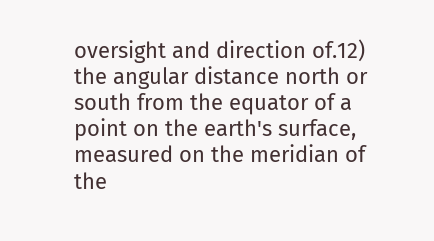oversight and direction of.12)  the angular distance north or south from the equator of a point on the earth's surface, measured on the meridian of the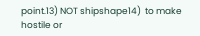point.13) NOT shipshape14)  to make hostile or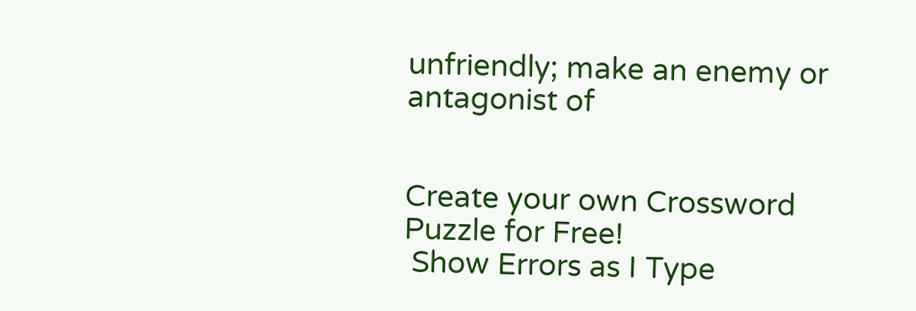unfriendly; make an enemy or antagonist of


Create your own Crossword Puzzle for Free!
 Show Errors as I Type